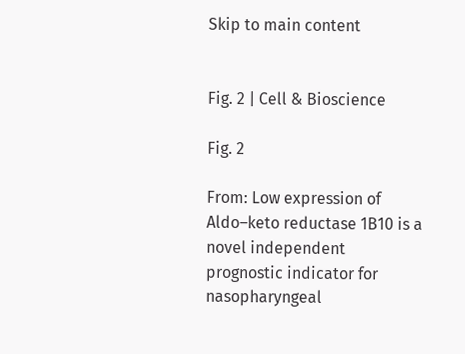Skip to main content


Fig. 2 | Cell & Bioscience

Fig. 2

From: Low expression of Aldo–keto reductase 1B10 is a novel independent prognostic indicator for nasopharyngeal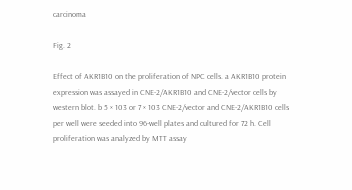carcinoma

Fig. 2

Effect of AKR1B10 on the proliferation of NPC cells. a AKR1B10 protein expression was assayed in CNE-2/AKR1B10 and CNE-2/vector cells by western blot. b 5 × 103 or 7 × 103 CNE-2/vector and CNE-2/AKR1B10 cells per well were seeded into 96-well plates and cultured for 72 h. Cell proliferation was analyzed by MTT assay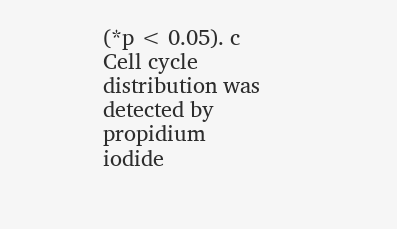(*p < 0.05). c Cell cycle distribution was detected by propidium iodide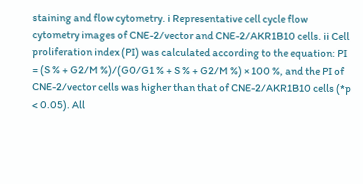staining and flow cytometry. i Representative cell cycle flow cytometry images of CNE-2/vector and CNE-2/AKR1B10 cells. ii Cell proliferation index (PI) was calculated according to the equation: PI = (S % + G2/M %)/(G0/G1 % + S % + G2/M %) × 100 %, and the PI of CNE-2/vector cells was higher than that of CNE-2/AKR1B10 cells (*p < 0.05). All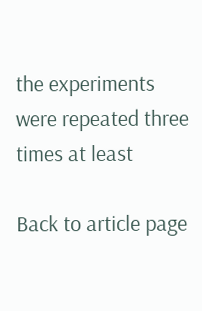the experiments were repeated three times at least

Back to article page